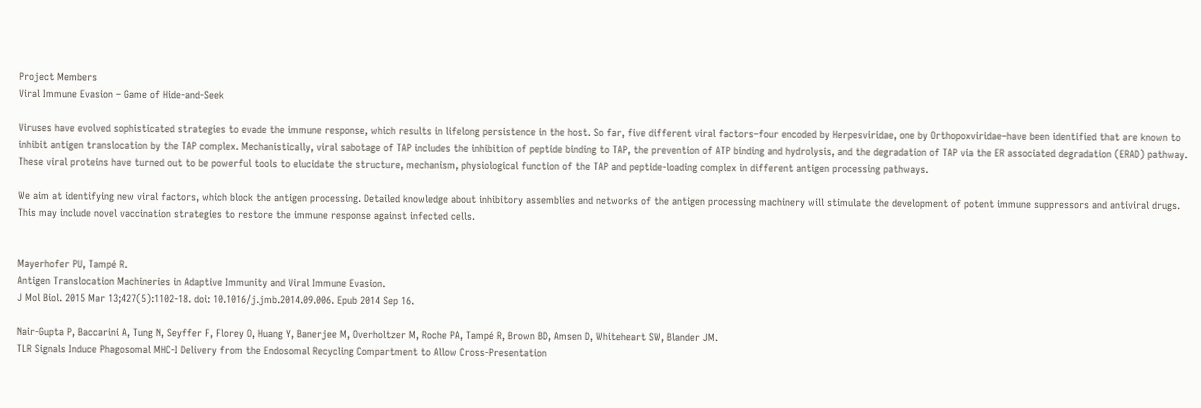Project Members
Viral Immune Evasion – Game of Hide-and-Seek

Viruses have evolved sophisticated strategies to evade the immune response, which results in lifelong persistence in the host. So far, five different viral factors–four encoded by Herpesviridae, one by Orthopoxviridae–have been identified that are known to inhibit antigen translocation by the TAP complex. Mechanistically, viral sabotage of TAP includes the inhibition of peptide binding to TAP, the prevention of ATP binding and hydrolysis, and the degradation of TAP via the ER associated degradation (ERAD) pathway. These viral proteins have turned out to be powerful tools to elucidate the structure, mechanism, physiological function of the TAP and peptide-loading complex in different antigen processing pathways.

We aim at identifying new viral factors, which block the antigen processing. Detailed knowledge about inhibitory assemblies and networks of the antigen processing machinery will stimulate the development of potent immune suppressors and antiviral drugs. This may include novel vaccination strategies to restore the immune response against infected cells.


Mayerhofer PU, Tampé R.
Antigen Translocation Machineries in Adaptive Immunity and Viral Immune Evasion.
J Mol Biol. 2015 Mar 13;427(5):1102-18. doi: 10.1016/j.jmb.2014.09.006. Epub 2014 Sep 16.

Nair-Gupta P, Baccarini A, Tung N, Seyffer F, Florey O, Huang Y, Banerjee M, Overholtzer M, Roche PA, Tampé R, Brown BD, Amsen D, Whiteheart SW, Blander JM.
TLR Signals Induce Phagosomal MHC-I Delivery from the Endosomal Recycling Compartment to Allow Cross-Presentation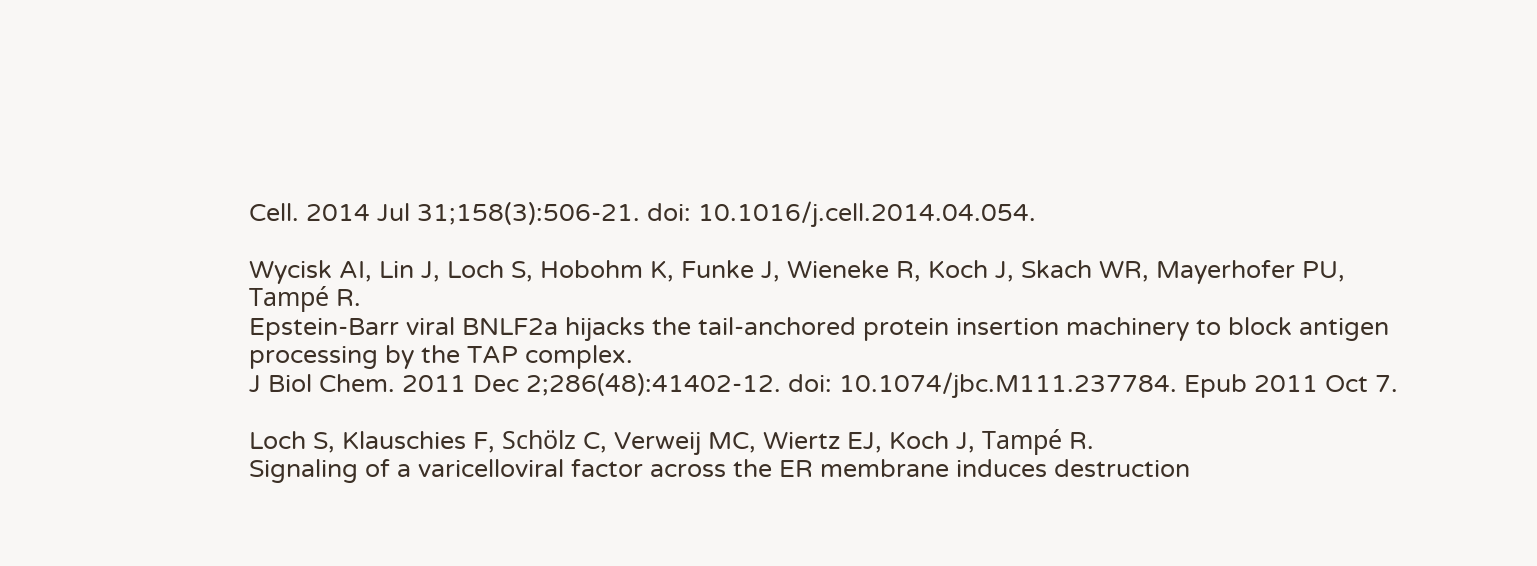Cell. 2014 Jul 31;158(3):506-21. doi: 10.1016/j.cell.2014.04.054.

Wycisk AI, Lin J, Loch S, Hobohm K, Funke J, Wieneke R, Koch J, Skach WR, Mayerhofer PU, Tampé R.
Epstein-Barr viral BNLF2a hijacks the tail-anchored protein insertion machinery to block antigen processing by the TAP complex.
J Biol Chem. 2011 Dec 2;286(48):41402-12. doi: 10.1074/jbc.M111.237784. Epub 2011 Oct 7.

Loch S, Klauschies F, Schölz C, Verweij MC, Wiertz EJ, Koch J, Tampé R.
Signaling of a varicelloviral factor across the ER membrane induces destruction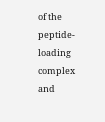of the peptide-loading complex and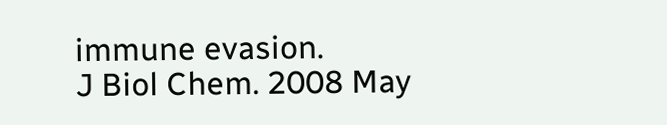immune evasion.
J Biol Chem. 2008 May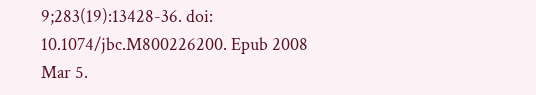9;283(19):13428-36. doi: 10.1074/jbc.M800226200. Epub 2008 Mar 5.